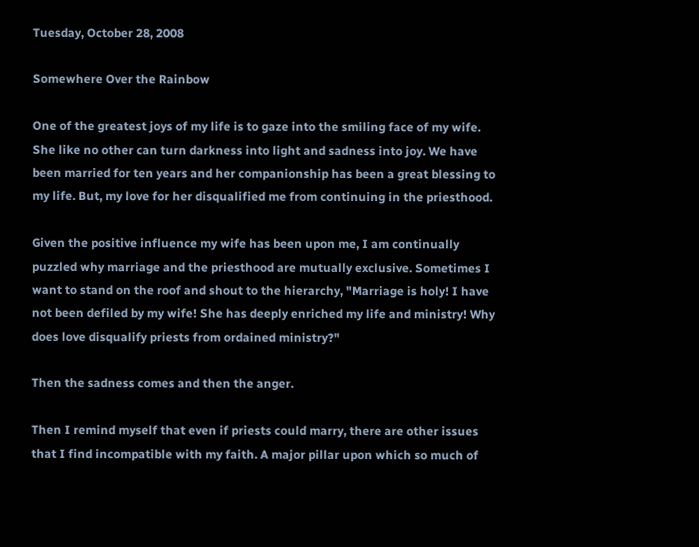Tuesday, October 28, 2008

Somewhere Over the Rainbow

One of the greatest joys of my life is to gaze into the smiling face of my wife. She like no other can turn darkness into light and sadness into joy. We have been married for ten years and her companionship has been a great blessing to my life. But, my love for her disqualified me from continuing in the priesthood.

Given the positive influence my wife has been upon me, I am continually puzzled why marriage and the priesthood are mutually exclusive. Sometimes I want to stand on the roof and shout to the hierarchy, "Marriage is holy! I have not been defiled by my wife! She has deeply enriched my life and ministry! Why does love disqualify priests from ordained ministry?"

Then the sadness comes and then the anger.

Then I remind myself that even if priests could marry, there are other issues that I find incompatible with my faith. A major pillar upon which so much of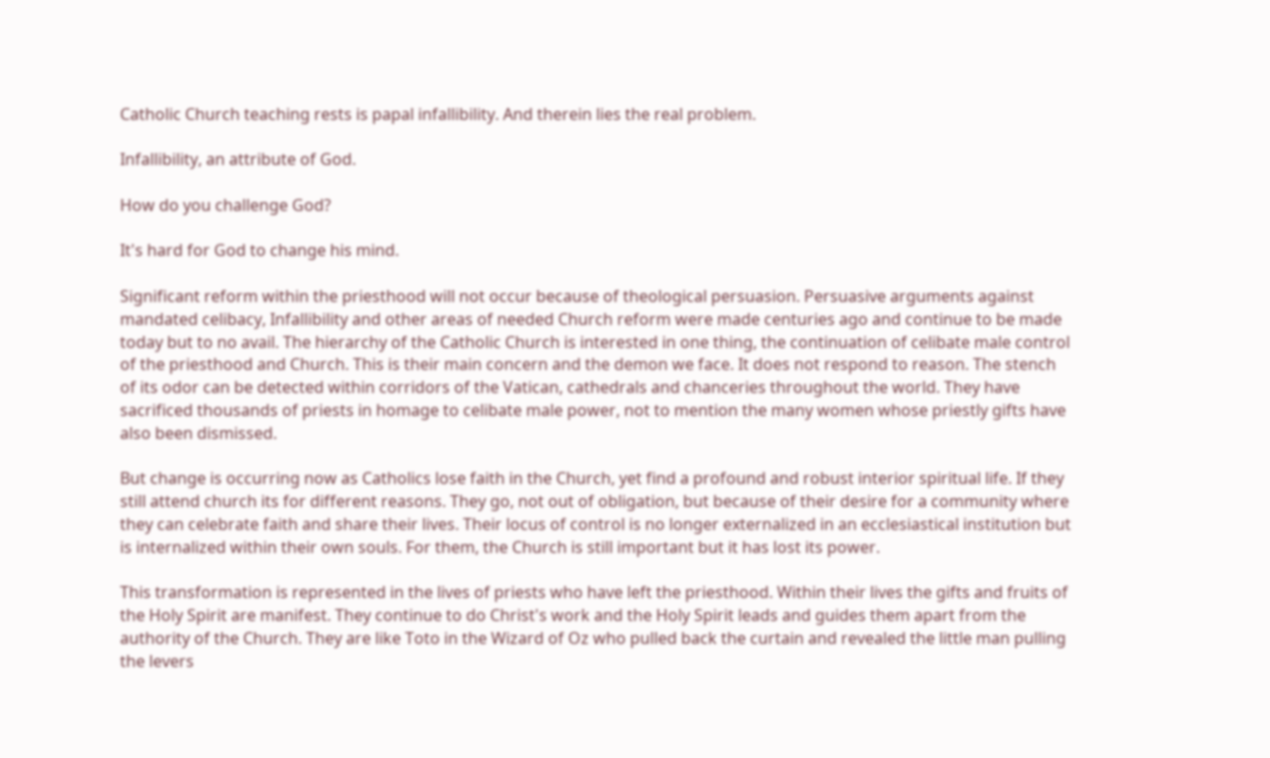Catholic Church teaching rests is papal infallibility. And therein lies the real problem.

Infallibility, an attribute of God.

How do you challenge God?

It's hard for God to change his mind.

Significant reform within the priesthood will not occur because of theological persuasion. Persuasive arguments against mandated celibacy, Infallibility and other areas of needed Church reform were made centuries ago and continue to be made today but to no avail. The hierarchy of the Catholic Church is interested in one thing, the continuation of celibate male control of the priesthood and Church. This is their main concern and the demon we face. It does not respond to reason. The stench of its odor can be detected within corridors of the Vatican, cathedrals and chanceries throughout the world. They have sacrificed thousands of priests in homage to celibate male power, not to mention the many women whose priestly gifts have also been dismissed.

But change is occurring now as Catholics lose faith in the Church, yet find a profound and robust interior spiritual life. If they still attend church its for different reasons. They go, not out of obligation, but because of their desire for a community where they can celebrate faith and share their lives. Their locus of control is no longer externalized in an ecclesiastical institution but is internalized within their own souls. For them, the Church is still important but it has lost its power.

This transformation is represented in the lives of priests who have left the priesthood. Within their lives the gifts and fruits of the Holy Spirit are manifest. They continue to do Christ's work and the Holy Spirit leads and guides them apart from the authority of the Church. They are like Toto in the Wizard of Oz who pulled back the curtain and revealed the little man pulling the levers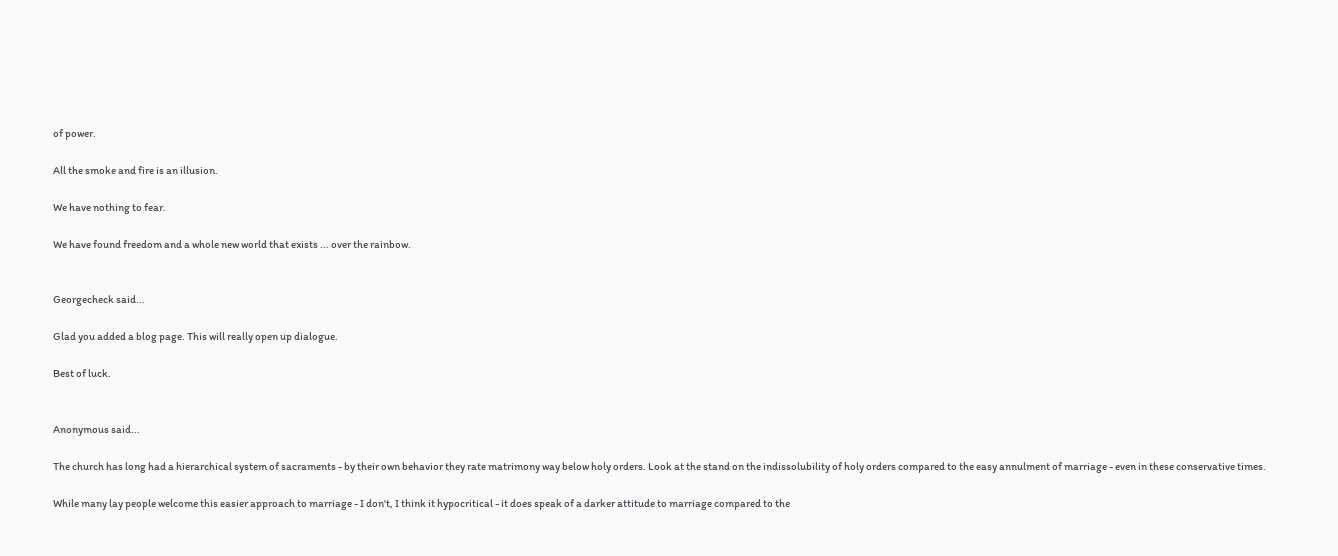of power.

All the smoke and fire is an illusion.

We have nothing to fear.

We have found freedom and a whole new world that exists ... over the rainbow.


Georgecheck said...

Glad you added a blog page. This will really open up dialogue.

Best of luck.


Anonymous said...

The church has long had a hierarchical system of sacraments - by their own behavior they rate matrimony way below holy orders. Look at the stand on the indissolubility of holy orders compared to the easy annulment of marriage - even in these conservative times.

While many lay people welcome this easier approach to marriage - I don't, I think it hypocritical - it does speak of a darker attitude to marriage compared to the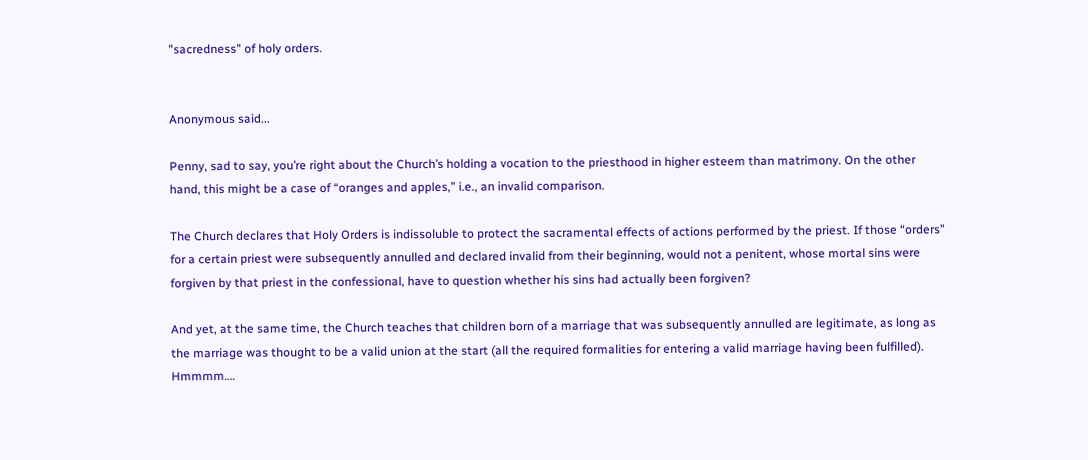"sacredness" of holy orders.


Anonymous said...

Penny, sad to say, you’re right about the Church’s holding a vocation to the priesthood in higher esteem than matrimony. On the other hand, this might be a case of “oranges and apples,” i.e., an invalid comparison.

The Church declares that Holy Orders is indissoluble to protect the sacramental effects of actions performed by the priest. If those “orders” for a certain priest were subsequently annulled and declared invalid from their beginning, would not a penitent, whose mortal sins were forgiven by that priest in the confessional, have to question whether his sins had actually been forgiven?

And yet, at the same time, the Church teaches that children born of a marriage that was subsequently annulled are legitimate, as long as the marriage was thought to be a valid union at the start (all the required formalities for entering a valid marriage having been fulfilled). Hmmmm….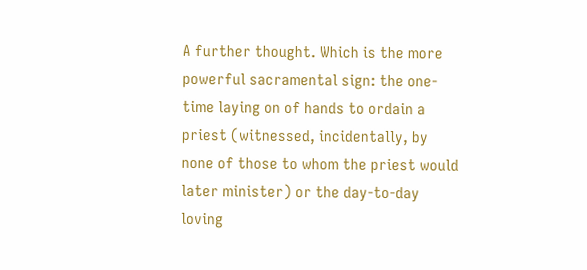A further thought. Which is the more powerful sacramental sign: the one-time laying on of hands to ordain a priest (witnessed, incidentally, by none of those to whom the priest would later minister) or the day-to-day loving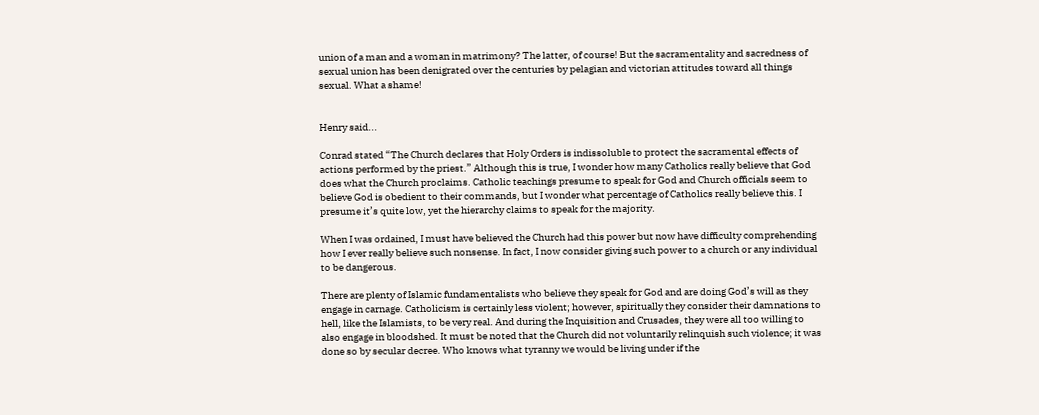union of a man and a woman in matrimony? The latter, of course! But the sacramentality and sacredness of sexual union has been denigrated over the centuries by pelagian and victorian attitudes toward all things sexual. What a shame!


Henry said...

Conrad stated “The Church declares that Holy Orders is indissoluble to protect the sacramental effects of actions performed by the priest.” Although this is true, I wonder how many Catholics really believe that God does what the Church proclaims. Catholic teachings presume to speak for God and Church officials seem to believe God is obedient to their commands, but I wonder what percentage of Catholics really believe this. I presume it’s quite low, yet the hierarchy claims to speak for the majority.

When I was ordained, I must have believed the Church had this power but now have difficulty comprehending how I ever really believe such nonsense. In fact, I now consider giving such power to a church or any individual to be dangerous.

There are plenty of Islamic fundamentalists who believe they speak for God and are doing God’s will as they engage in carnage. Catholicism is certainly less violent; however, spiritually they consider their damnations to hell, like the Islamists, to be very real. And during the Inquisition and Crusades, they were all too willing to also engage in bloodshed. It must be noted that the Church did not voluntarily relinquish such violence; it was done so by secular decree. Who knows what tyranny we would be living under if the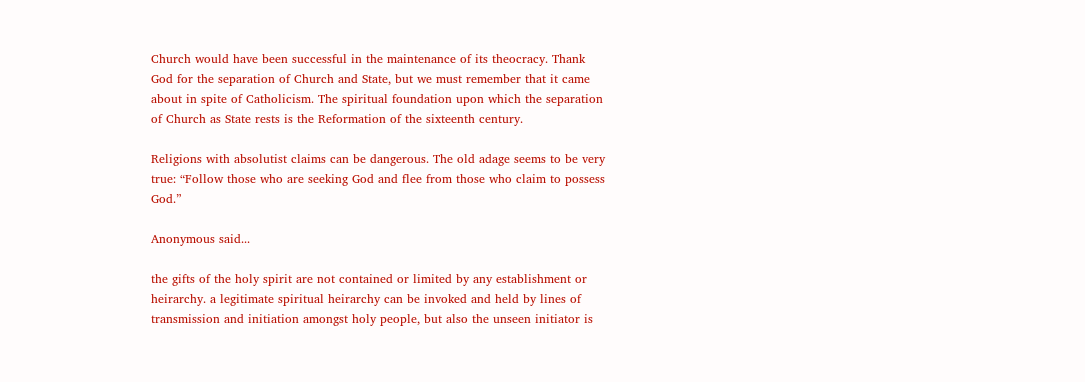Church would have been successful in the maintenance of its theocracy. Thank God for the separation of Church and State, but we must remember that it came about in spite of Catholicism. The spiritual foundation upon which the separation of Church as State rests is the Reformation of the sixteenth century.

Religions with absolutist claims can be dangerous. The old adage seems to be very true: “Follow those who are seeking God and flee from those who claim to possess God.”

Anonymous said...

the gifts of the holy spirit are not contained or limited by any establishment or heirarchy. a legitimate spiritual heirarchy can be invoked and held by lines of transmission and initiation amongst holy people, but also the unseen initiator is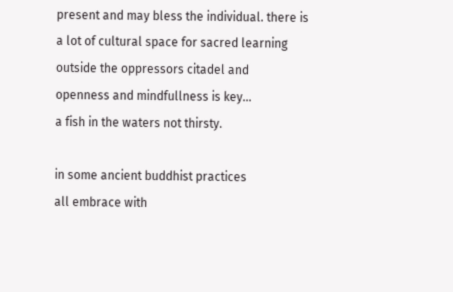present and may bless the individual. there is a lot of cultural space for sacred learning outside the oppressors citadel and
openness and mindfullness is key...
a fish in the waters not thirsty.

in some ancient buddhist practices
all embrace with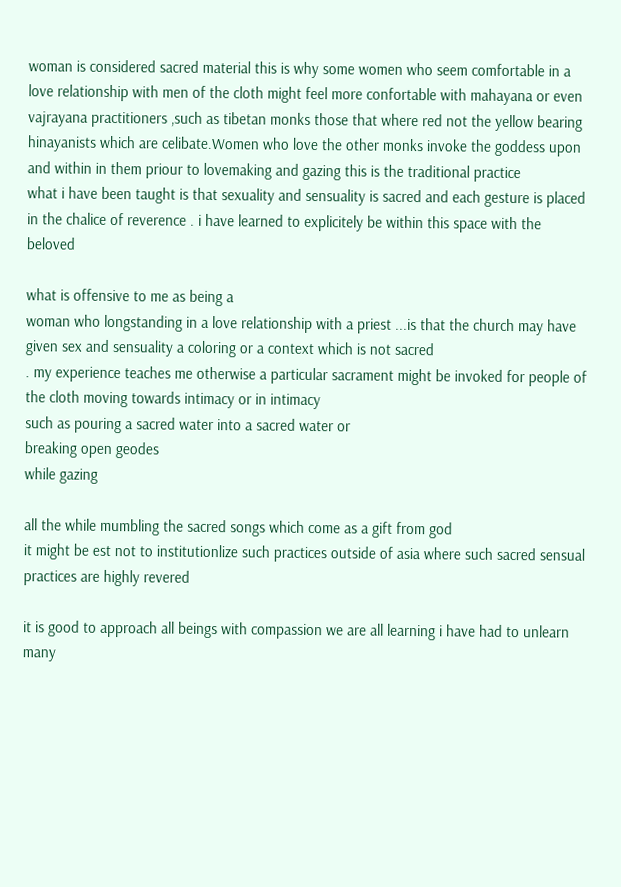woman is considered sacred material this is why some women who seem comfortable in a love relationship with men of the cloth might feel more confortable with mahayana or even vajrayana practitioners ,such as tibetan monks those that where red not the yellow bearing hinayanists which are celibate.Women who love the other monks invoke the goddess upon and within in them priour to lovemaking and gazing this is the traditional practice
what i have been taught is that sexuality and sensuality is sacred and each gesture is placed in the chalice of reverence . i have learned to explicitely be within this space with the beloved

what is offensive to me as being a
woman who longstanding in a love relationship with a priest ...is that the church may have given sex and sensuality a coloring or a context which is not sacred
. my experience teaches me otherwise a particular sacrament might be invoked for people of the cloth moving towards intimacy or in intimacy
such as pouring a sacred water into a sacred water or
breaking open geodes
while gazing

all the while mumbling the sacred songs which come as a gift from god
it might be est not to institutionlize such practices outside of asia where such sacred sensual practices are highly revered

it is good to approach all beings with compassion we are all learning i have had to unlearn many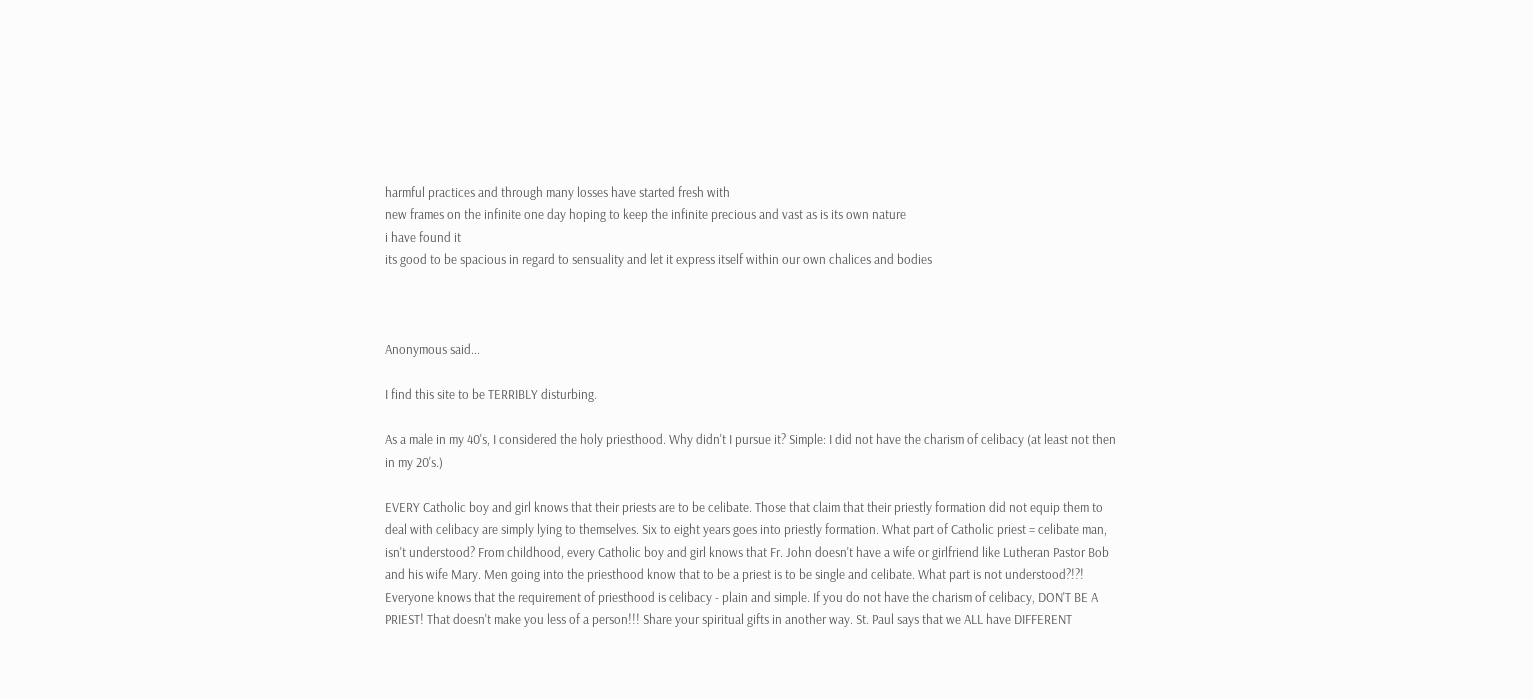harmful practices and through many losses have started fresh with
new frames on the infinite one day hoping to keep the infinite precious and vast as is its own nature
i have found it
its good to be spacious in regard to sensuality and let it express itself within our own chalices and bodies



Anonymous said...

I find this site to be TERRIBLY disturbing.

As a male in my 40's, I considered the holy priesthood. Why didn't I pursue it? Simple: I did not have the charism of celibacy (at least not then in my 20's.)

EVERY Catholic boy and girl knows that their priests are to be celibate. Those that claim that their priestly formation did not equip them to deal with celibacy are simply lying to themselves. Six to eight years goes into priestly formation. What part of Catholic priest = celibate man, isn't understood? From childhood, every Catholic boy and girl knows that Fr. John doesn't have a wife or girlfriend like Lutheran Pastor Bob and his wife Mary. Men going into the priesthood know that to be a priest is to be single and celibate. What part is not understood?!?! Everyone knows that the requirement of priesthood is celibacy - plain and simple. If you do not have the charism of celibacy, DON'T BE A PRIEST! That doesn't make you less of a person!!! Share your spiritual gifts in another way. St. Paul says that we ALL have DIFFERENT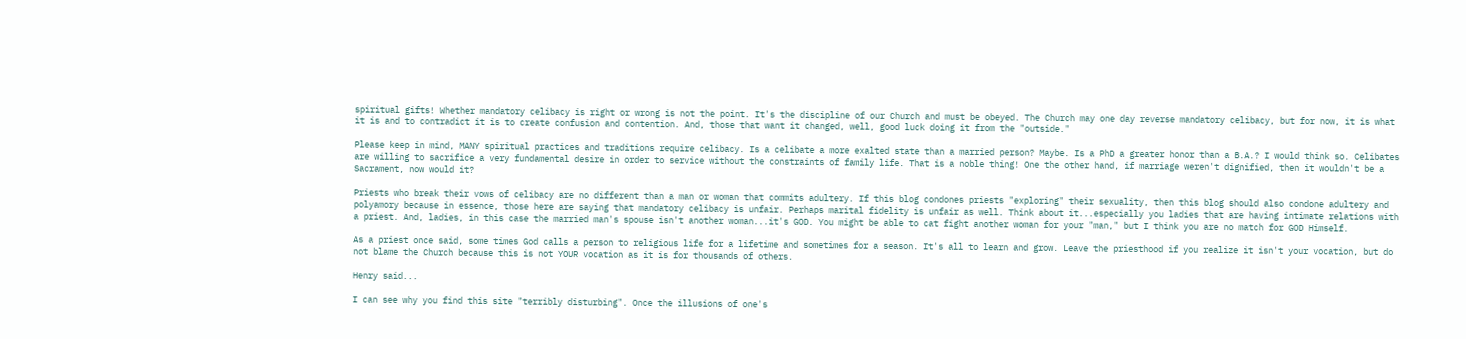spiritual gifts! Whether mandatory celibacy is right or wrong is not the point. It's the discipline of our Church and must be obeyed. The Church may one day reverse mandatory celibacy, but for now, it is what it is and to contradict it is to create confusion and contention. And, those that want it changed, well, good luck doing it from the "outside."

Please keep in mind, MANY spiritual practices and traditions require celibacy. Is a celibate a more exalted state than a married person? Maybe. Is a PhD a greater honor than a B.A.? I would think so. Celibates are willing to sacrifice a very fundamental desire in order to service without the constraints of family life. That is a noble thing! One the other hand, if marriage weren't dignified, then it wouldn't be a Sacrament, now would it?

Priests who break their vows of celibacy are no different than a man or woman that commits adultery. If this blog condones priests "exploring" their sexuality, then this blog should also condone adultery and polyamory because in essence, those here are saying that mandatory celibacy is unfair. Perhaps marital fidelity is unfair as well. Think about it...especially you ladies that are having intimate relations with a priest. And, ladies, in this case the married man's spouse isn't another woman...it's GOD. You might be able to cat fight another woman for your "man," but I think you are no match for GOD Himself.

As a priest once said, some times God calls a person to religious life for a lifetime and sometimes for a season. It's all to learn and grow. Leave the priesthood if you realize it isn't your vocation, but do not blame the Church because this is not YOUR vocation as it is for thousands of others.

Henry said...

I can see why you find this site "terribly disturbing". Once the illusions of one's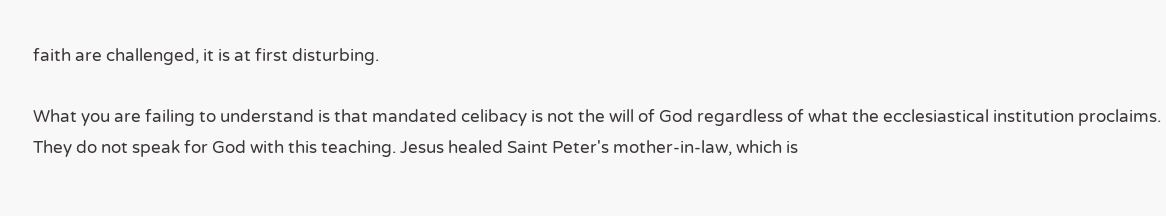faith are challenged, it is at first disturbing.

What you are failing to understand is that mandated celibacy is not the will of God regardless of what the ecclesiastical institution proclaims. They do not speak for God with this teaching. Jesus healed Saint Peter's mother-in-law, which is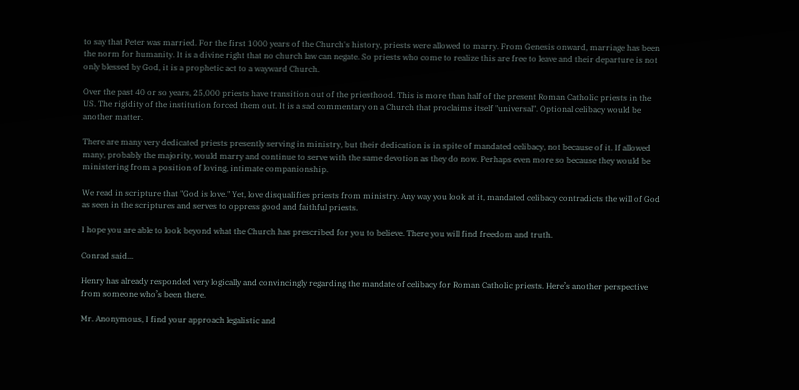to say that Peter was married. For the first 1000 years of the Church's history, priests were allowed to marry. From Genesis onward, marriage has been the norm for humanity. It is a divine right that no church law can negate. So priests who come to realize this are free to leave and their departure is not only blessed by God, it is a prophetic act to a wayward Church.

Over the past 40 or so years, 25,000 priests have transition out of the priesthood. This is more than half of the present Roman Catholic priests in the US. The rigidity of the institution forced them out. It is a sad commentary on a Church that proclaims itself "universal". Optional celibacy would be another matter.

There are many very dedicated priests presently serving in ministry, but their dedication is in spite of mandated celibacy, not because of it. If allowed many, probably the majority, would marry and continue to serve with the same devotion as they do now. Perhaps even more so because they would be ministering from a position of loving, intimate companionship.

We read in scripture that "God is love." Yet, love disqualifies priests from ministry. Any way you look at it, mandated celibacy contradicts the will of God as seen in the scriptures and serves to oppress good and faithful priests.

I hope you are able to look beyond what the Church has prescribed for you to believe. There you will find freedom and truth.

Conrad said...

Henry has already responded very logically and convincingly regarding the mandate of celibacy for Roman Catholic priests. Here’s another perspective from someone who’s been there.

Mr. Anonymous, I find your approach legalistic and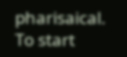pharisaical. To start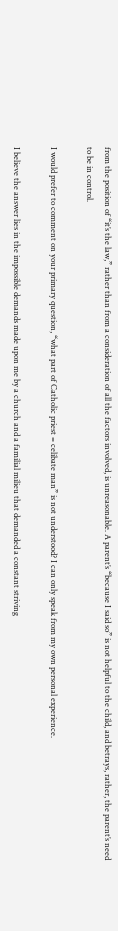from the position of “it’s the law,” rather than from a consideration of all the factors involved, is unreasonable. A parent’s “because I said so” is not helpful to the child, and betrays, rather, the parent’s need to be in control.

I would prefer to comment on your primary question, “what part of Catholic priest = celibate man” is not understood? I can only speak from my own personal experience.

I believe the answer lies in the impossible demands made upon me by a church and a familial milieu that demanded a constant striving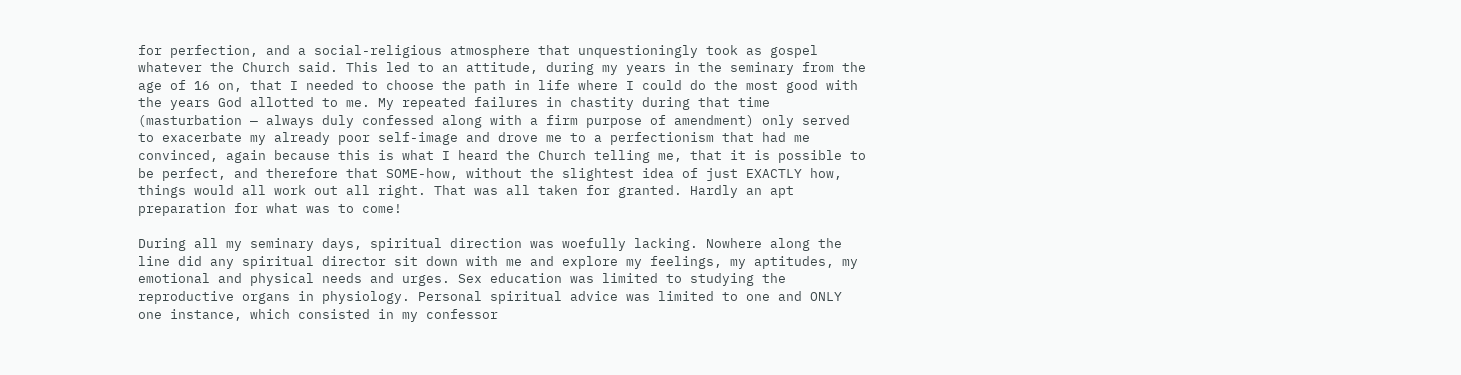for perfection, and a social-religious atmosphere that unquestioningly took as gospel whatever the Church said. This led to an attitude, during my years in the seminary from the age of 16 on, that I needed to choose the path in life where I could do the most good with the years God allotted to me. My repeated failures in chastity during that time (masturbation — always duly confessed along with a firm purpose of amendment) only served to exacerbate my already poor self-image and drove me to a perfectionism that had me convinced, again because this is what I heard the Church telling me, that it is possible to be perfect, and therefore that SOME-how, without the slightest idea of just EXACTLY how, things would all work out all right. That was all taken for granted. Hardly an apt preparation for what was to come!

During all my seminary days, spiritual direction was woefully lacking. Nowhere along the line did any spiritual director sit down with me and explore my feelings, my aptitudes, my emotional and physical needs and urges. Sex education was limited to studying the reproductive organs in physiology. Personal spiritual advice was limited to one and ONLY one instance, which consisted in my confessor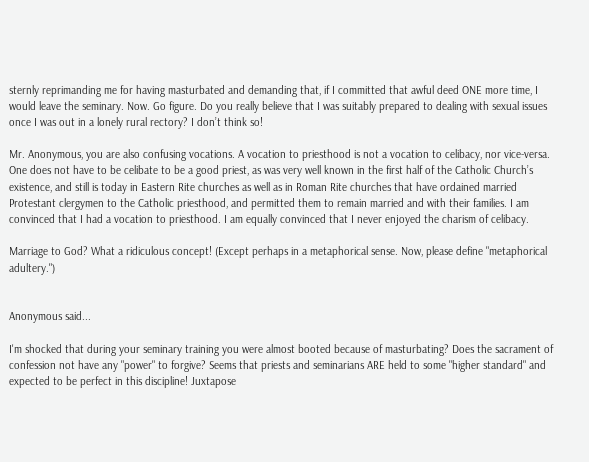sternly reprimanding me for having masturbated and demanding that, if I committed that awful deed ONE more time, I would leave the seminary. Now. Go figure. Do you really believe that I was suitably prepared to dealing with sexual issues once I was out in a lonely rural rectory? I don’t think so!

Mr. Anonymous, you are also confusing vocations. A vocation to priesthood is not a vocation to celibacy, nor vice-versa. One does not have to be celibate to be a good priest, as was very well known in the first half of the Catholic Church’s existence, and still is today in Eastern Rite churches as well as in Roman Rite churches that have ordained married Protestant clergymen to the Catholic priesthood, and permitted them to remain married and with their families. I am convinced that I had a vocation to priesthood. I am equally convinced that I never enjoyed the charism of celibacy.

Marriage to God? What a ridiculous concept! (Except perhaps in a metaphorical sense. Now, please define "metaphorical adultery.")


Anonymous said...

I'm shocked that during your seminary training you were almost booted because of masturbating? Does the sacrament of confession not have any "power" to forgive? Seems that priests and seminarians ARE held to some "higher standard" and expected to be perfect in this discipline! Juxtapose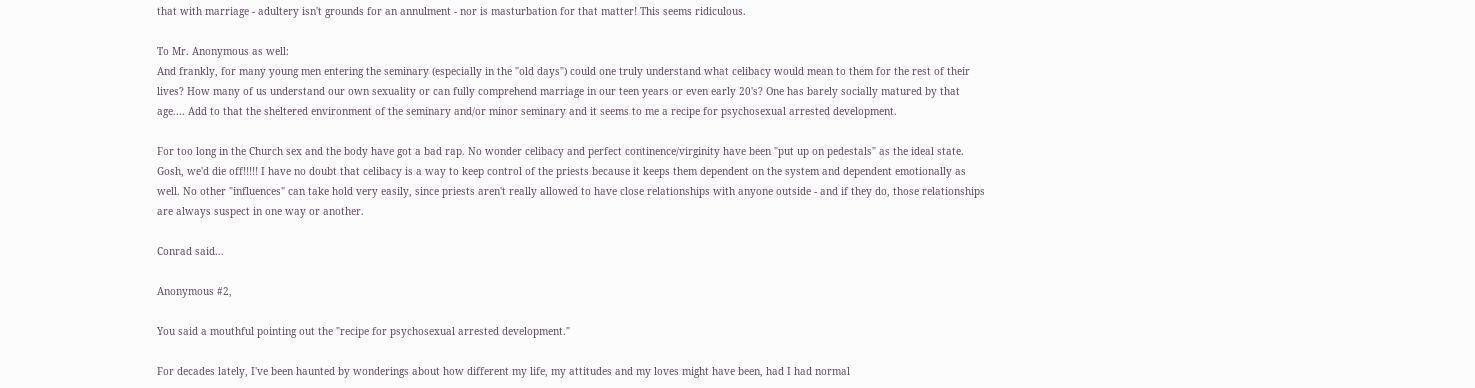that with marriage - adultery isn't grounds for an annulment - nor is masturbation for that matter! This seems ridiculous.

To Mr. Anonymous as well:
And frankly, for many young men entering the seminary (especially in the "old days") could one truly understand what celibacy would mean to them for the rest of their lives? How many of us understand our own sexuality or can fully comprehend marriage in our teen years or even early 20's? One has barely socially matured by that age.... Add to that the sheltered environment of the seminary and/or minor seminary and it seems to me a recipe for psychosexual arrested development.

For too long in the Church sex and the body have got a bad rap. No wonder celibacy and perfect continence/virginity have been "put up on pedestals" as the ideal state. Gosh, we'd die off!!!!! I have no doubt that celibacy is a way to keep control of the priests because it keeps them dependent on the system and dependent emotionally as well. No other "influences" can take hold very easily, since priests aren't really allowed to have close relationships with anyone outside - and if they do, those relationships are always suspect in one way or another.

Conrad said...

Anonymous #2,

You said a mouthful pointing out the "recipe for psychosexual arrested development."

For decades lately, I've been haunted by wonderings about how different my life, my attitudes and my loves might have been, had I had normal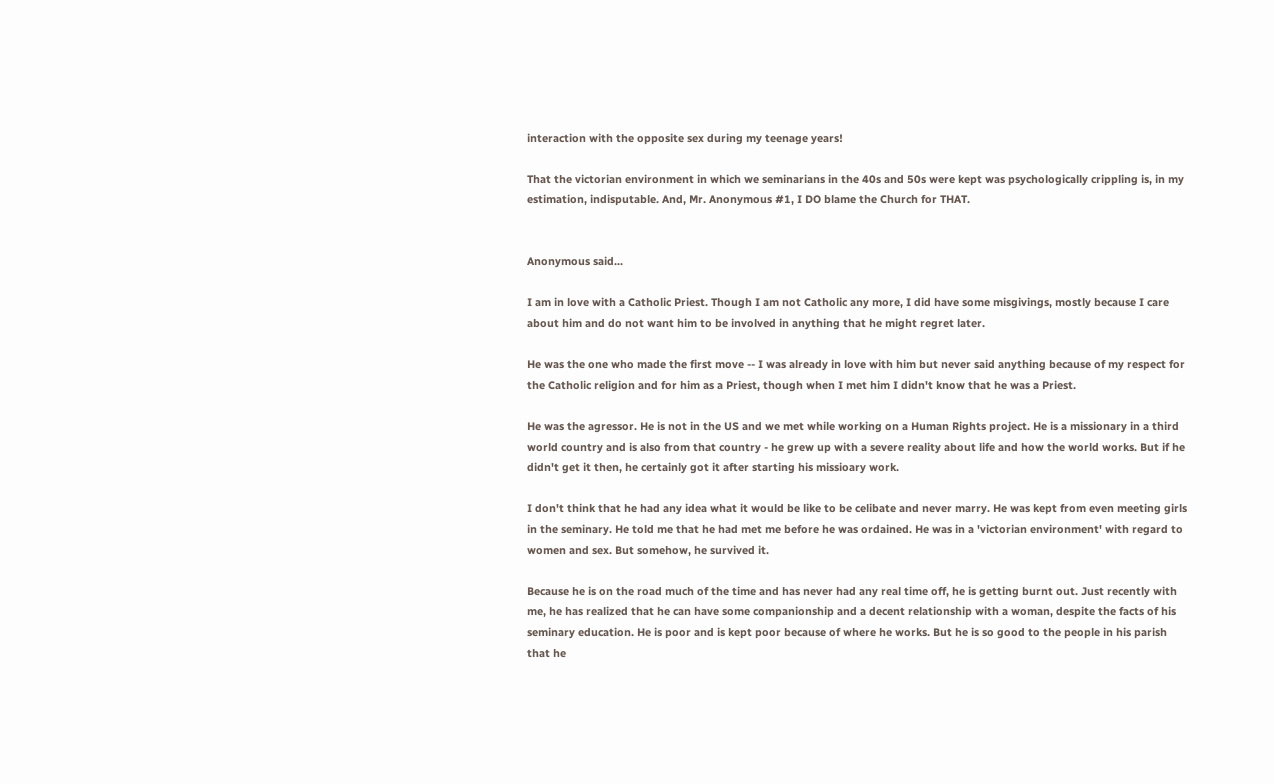interaction with the opposite sex during my teenage years!

That the victorian environment in which we seminarians in the 40s and 50s were kept was psychologically crippling is, in my estimation, indisputable. And, Mr. Anonymous #1, I DO blame the Church for THAT.


Anonymous said...

I am in love with a Catholic Priest. Though I am not Catholic any more, I did have some misgivings, mostly because I care about him and do not want him to be involved in anything that he might regret later.

He was the one who made the first move -- I was already in love with him but never said anything because of my respect for the Catholic religion and for him as a Priest, though when I met him I didn't know that he was a Priest.

He was the agressor. He is not in the US and we met while working on a Human Rights project. He is a missionary in a third world country and is also from that country - he grew up with a severe reality about life and how the world works. But if he didn't get it then, he certainly got it after starting his missioary work.

I don't think that he had any idea what it would be like to be celibate and never marry. He was kept from even meeting girls in the seminary. He told me that he had met me before he was ordained. He was in a 'victorian environment' with regard to women and sex. But somehow, he survived it.

Because he is on the road much of the time and has never had any real time off, he is getting burnt out. Just recently with me, he has realized that he can have some companionship and a decent relationship with a woman, despite the facts of his seminary education. He is poor and is kept poor because of where he works. But he is so good to the people in his parish that he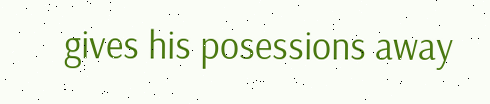gives his posessions away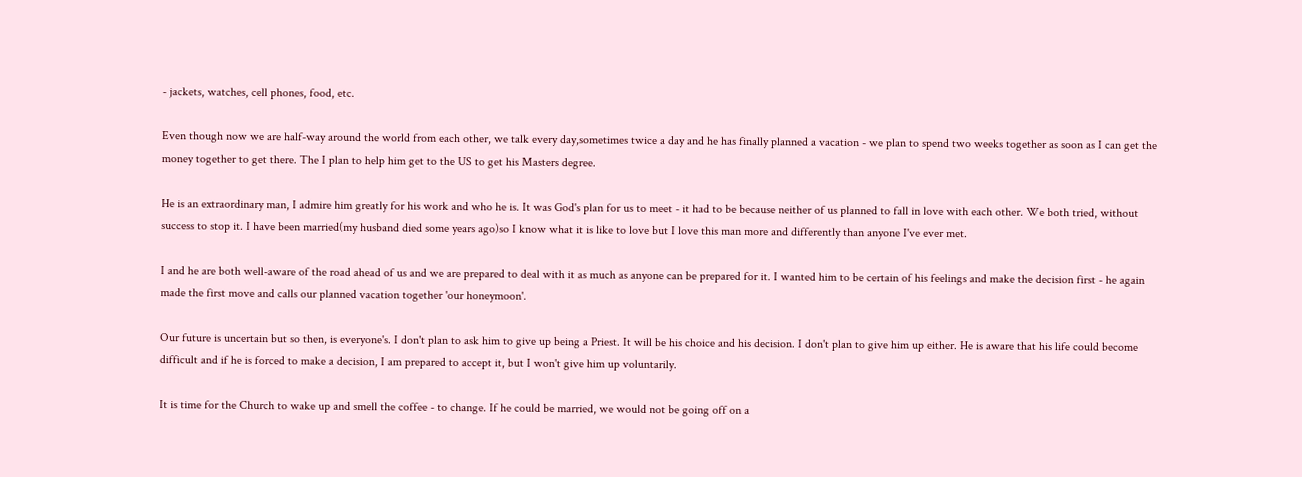- jackets, watches, cell phones, food, etc.

Even though now we are half-way around the world from each other, we talk every day,sometimes twice a day and he has finally planned a vacation - we plan to spend two weeks together as soon as I can get the money together to get there. The I plan to help him get to the US to get his Masters degree.

He is an extraordinary man, I admire him greatly for his work and who he is. It was God's plan for us to meet - it had to be because neither of us planned to fall in love with each other. We both tried, without success to stop it. I have been married(my husband died some years ago)so I know what it is like to love but I love this man more and differently than anyone I've ever met.

I and he are both well-aware of the road ahead of us and we are prepared to deal with it as much as anyone can be prepared for it. I wanted him to be certain of his feelings and make the decision first - he again made the first move and calls our planned vacation together 'our honeymoon'.

Our future is uncertain but so then, is everyone's. I don't plan to ask him to give up being a Priest. It will be his choice and his decision. I don't plan to give him up either. He is aware that his life could become difficult and if he is forced to make a decision, I am prepared to accept it, but I won't give him up voluntarily.

It is time for the Church to wake up and smell the coffee - to change. If he could be married, we would not be going off on a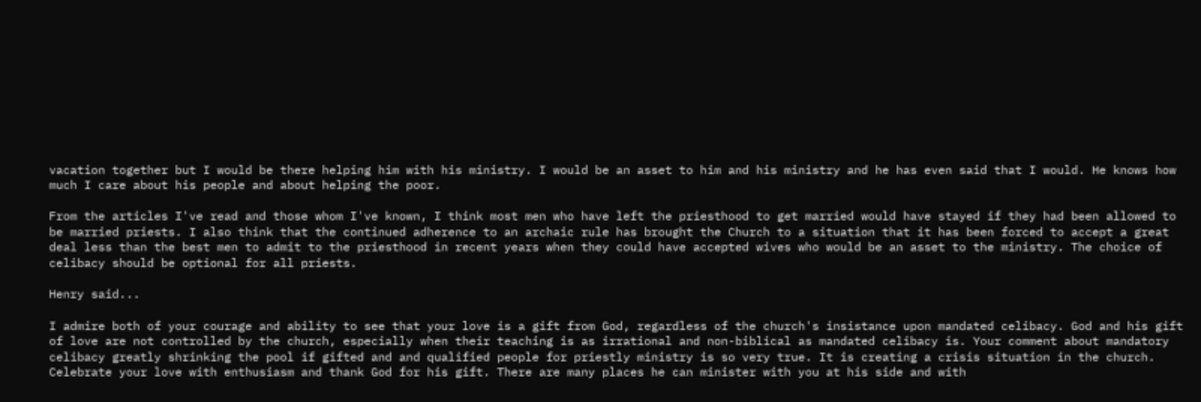vacation together but I would be there helping him with his ministry. I would be an asset to him and his ministry and he has even said that I would. He knows how much I care about his people and about helping the poor.

From the articles I've read and those whom I've known, I think most men who have left the priesthood to get married would have stayed if they had been allowed to be married priests. I also think that the continued adherence to an archaic rule has brought the Church to a situation that it has been forced to accept a great deal less than the best men to admit to the priesthood in recent years when they could have accepted wives who would be an asset to the ministry. The choice of celibacy should be optional for all priests.

Henry said...

I admire both of your courage and ability to see that your love is a gift from God, regardless of the church's insistance upon mandated celibacy. God and his gift of love are not controlled by the church, especially when their teaching is as irrational and non-biblical as mandated celibacy is. Your comment about mandatory celibacy greatly shrinking the pool if gifted and and qualified people for priestly ministry is so very true. It is creating a crisis situation in the church. Celebrate your love with enthusiasm and thank God for his gift. There are many places he can minister with you at his side and with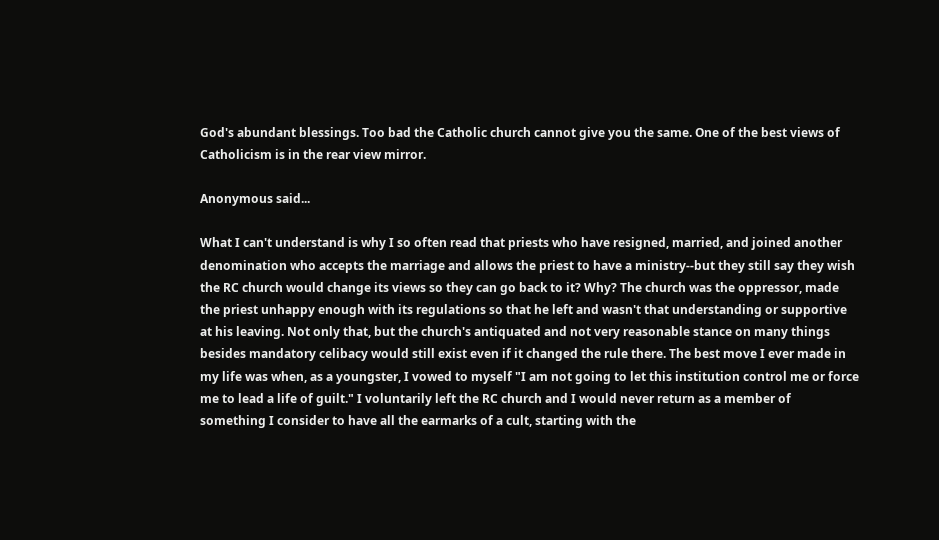God's abundant blessings. Too bad the Catholic church cannot give you the same. One of the best views of Catholicism is in the rear view mirror.

Anonymous said...

What I can't understand is why I so often read that priests who have resigned, married, and joined another denomination who accepts the marriage and allows the priest to have a ministry--but they still say they wish the RC church would change its views so they can go back to it? Why? The church was the oppressor, made the priest unhappy enough with its regulations so that he left and wasn't that understanding or supportive at his leaving. Not only that, but the church's antiquated and not very reasonable stance on many things besides mandatory celibacy would still exist even if it changed the rule there. The best move I ever made in my life was when, as a youngster, I vowed to myself "I am not going to let this institution control me or force me to lead a life of guilt." I voluntarily left the RC church and I would never return as a member of something I consider to have all the earmarks of a cult, starting with the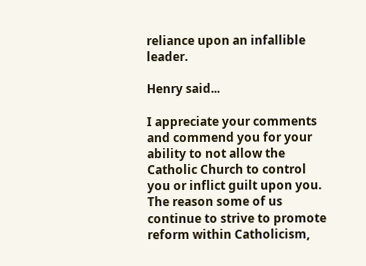reliance upon an infallible leader.

Henry said...

I appreciate your comments and commend you for your ability to not allow the Catholic Church to control you or inflict guilt upon you. The reason some of us continue to strive to promote reform within Catholicism,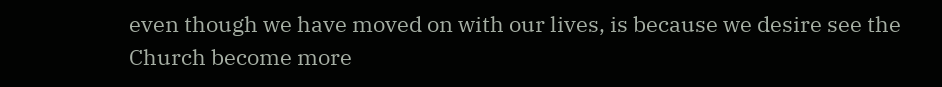even though we have moved on with our lives, is because we desire see the Church become more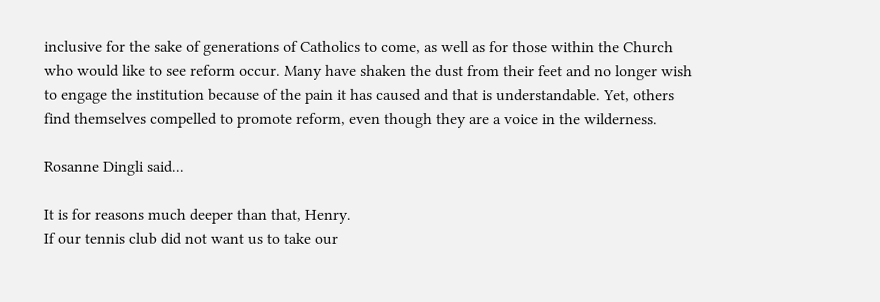inclusive for the sake of generations of Catholics to come, as well as for those within the Church who would like to see reform occur. Many have shaken the dust from their feet and no longer wish to engage the institution because of the pain it has caused and that is understandable. Yet, others find themselves compelled to promote reform, even though they are a voice in the wilderness.

Rosanne Dingli said...

It is for reasons much deeper than that, Henry.
If our tennis club did not want us to take our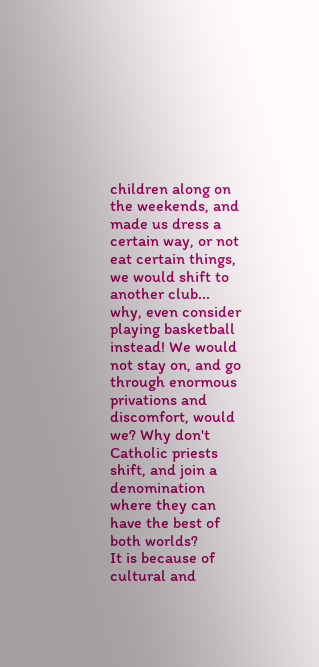children along on the weekends, and made us dress a certain way, or not eat certain things, we would shift to another club... why, even consider playing basketball instead! We would not stay on, and go through enormous privations and discomfort, would we? Why don't Catholic priests shift, and join a denomination where they can have the best of both worlds?
It is because of cultural and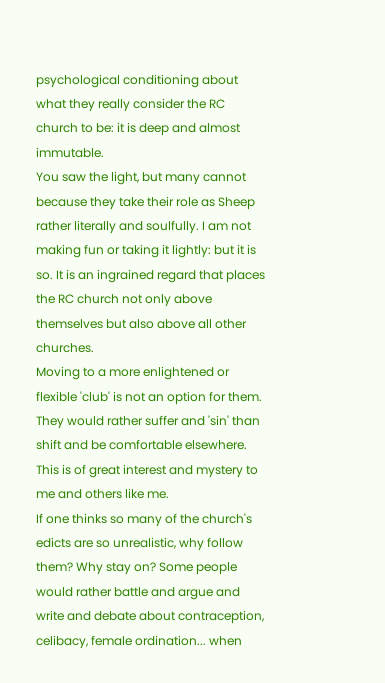psychological conditioning about what they really consider the RC church to be: it is deep and almost immutable.
You saw the light, but many cannot because they take their role as Sheep rather literally and soulfully. I am not making fun or taking it lightly: but it is so. It is an ingrained regard that places the RC church not only above themselves but also above all other churches.
Moving to a more enlightened or flexible 'club' is not an option for them. They would rather suffer and 'sin' than shift and be comfortable elsewhere. This is of great interest and mystery to me and others like me.
If one thinks so many of the church's edicts are so unrealistic, why follow them? Why stay on? Some people would rather battle and argue and write and debate about contraception, celibacy, female ordination... when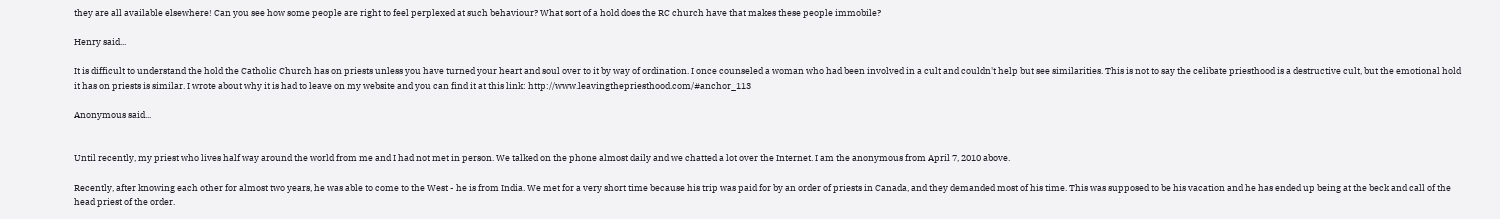they are all available elsewhere! Can you see how some people are right to feel perplexed at such behaviour? What sort of a hold does the RC church have that makes these people immobile?

Henry said...

It is difficult to understand the hold the Catholic Church has on priests unless you have turned your heart and soul over to it by way of ordination. I once counseled a woman who had been involved in a cult and couldn't help but see similarities. This is not to say the celibate priesthood is a destructive cult, but the emotional hold it has on priests is similar. I wrote about why it is had to leave on my website and you can find it at this link: http://www.leavingthepriesthood.com/#anchor_113

Anonymous said...


Until recently, my priest who lives half way around the world from me and I had not met in person. We talked on the phone almost daily and we chatted a lot over the Internet. I am the anonymous from April 7, 2010 above.

Recently, after knowing each other for almost two years, he was able to come to the West - he is from India. We met for a very short time because his trip was paid for by an order of priests in Canada, and they demanded most of his time. This was supposed to be his vacation and he has ended up being at the beck and call of the head priest of the order.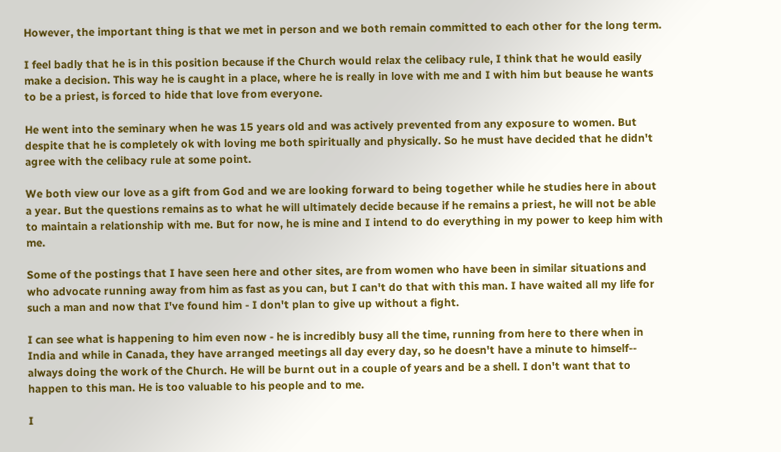However, the important thing is that we met in person and we both remain committed to each other for the long term.

I feel badly that he is in this position because if the Church would relax the celibacy rule, I think that he would easily make a decision. This way he is caught in a place, where he is really in love with me and I with him but beause he wants to be a priest, is forced to hide that love from everyone.

He went into the seminary when he was 15 years old and was actively prevented from any exposure to women. But despite that he is completely ok with loving me both spiritually and physically. So he must have decided that he didn't agree with the celibacy rule at some point.

We both view our love as a gift from God and we are looking forward to being together while he studies here in about a year. But the questions remains as to what he will ultimately decide because if he remains a priest, he will not be able to maintain a relationship with me. But for now, he is mine and I intend to do everything in my power to keep him with me.

Some of the postings that I have seen here and other sites, are from women who have been in similar situations and who advocate running away from him as fast as you can, but I can't do that with this man. I have waited all my life for such a man and now that I've found him - I don't plan to give up without a fight.

I can see what is happening to him even now - he is incredibly busy all the time, running from here to there when in India and while in Canada, they have arranged meetings all day every day, so he doesn't have a minute to himself-- always doing the work of the Church. He will be burnt out in a couple of years and be a shell. I don't want that to happen to this man. He is too valuable to his people and to me.

I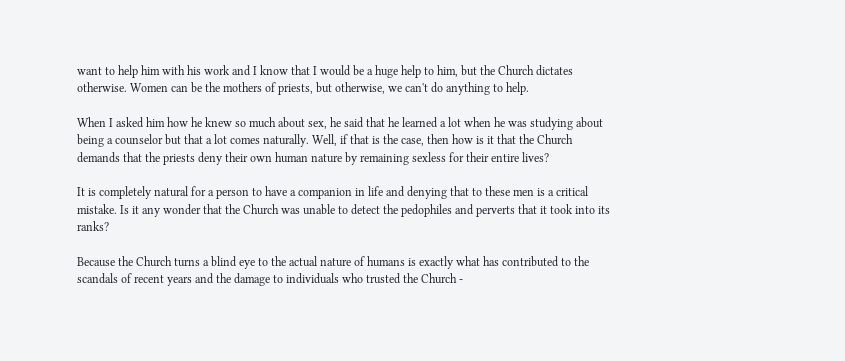want to help him with his work and I know that I would be a huge help to him, but the Church dictates otherwise. Women can be the mothers of priests, but otherwise, we can't do anything to help.

When I asked him how he knew so much about sex, he said that he learned a lot when he was studying about being a counselor but that a lot comes naturally. Well, if that is the case, then how is it that the Church demands that the priests deny their own human nature by remaining sexless for their entire lives?

It is completely natural for a person to have a companion in life and denying that to these men is a critical mistake. Is it any wonder that the Church was unable to detect the pedophiles and perverts that it took into its ranks?

Because the Church turns a blind eye to the actual nature of humans is exactly what has contributed to the scandals of recent years and the damage to individuals who trusted the Church -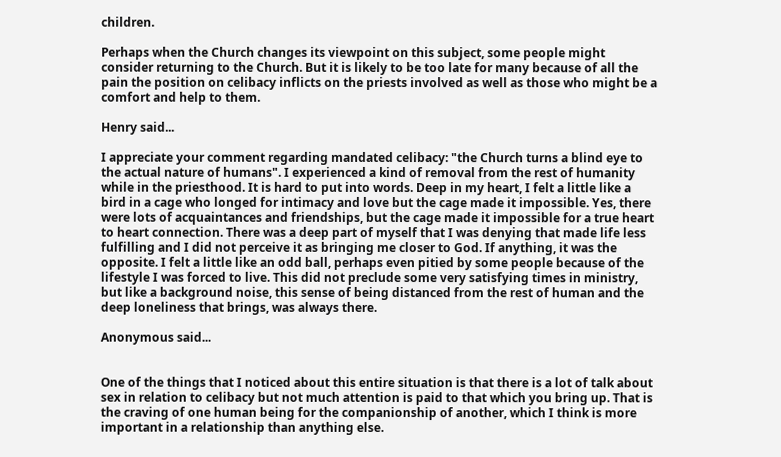children.

Perhaps when the Church changes its viewpoint on this subject, some people might consider returning to the Church. But it is likely to be too late for many because of all the pain the position on celibacy inflicts on the priests involved as well as those who might be a comfort and help to them.

Henry said...

I appreciate your comment regarding mandated celibacy: "the Church turns a blind eye to the actual nature of humans". I experienced a kind of removal from the rest of humanity while in the priesthood. It is hard to put into words. Deep in my heart, I felt a little like a bird in a cage who longed for intimacy and love but the cage made it impossible. Yes, there were lots of acquaintances and friendships, but the cage made it impossible for a true heart to heart connection. There was a deep part of myself that I was denying that made life less fulfilling and I did not perceive it as bringing me closer to God. If anything, it was the opposite. I felt a little like an odd ball, perhaps even pitied by some people because of the lifestyle I was forced to live. This did not preclude some very satisfying times in ministry, but like a background noise, this sense of being distanced from the rest of human and the deep loneliness that brings, was always there.

Anonymous said...


One of the things that I noticed about this entire situation is that there is a lot of talk about sex in relation to celibacy but not much attention is paid to that which you bring up. That is the craving of one human being for the companionship of another, which I think is more important in a relationship than anything else.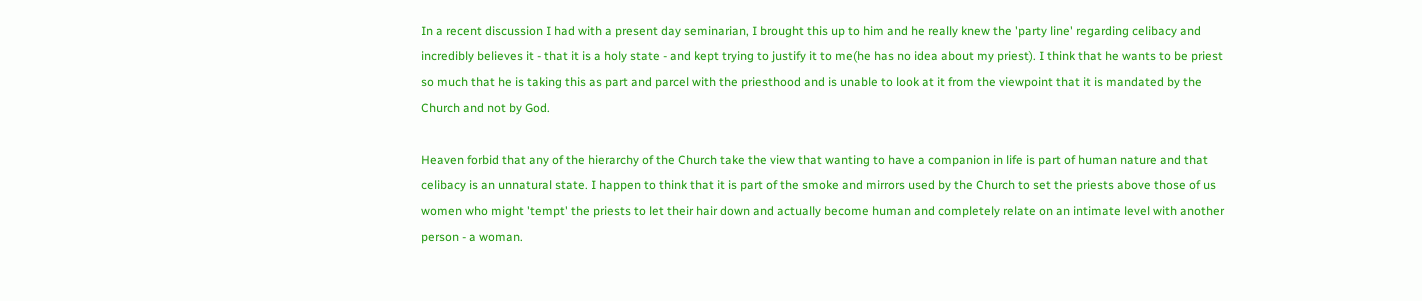In a recent discussion I had with a present day seminarian, I brought this up to him and he really knew the 'party line' regarding celibacy and incredibly believes it - that it is a holy state - and kept trying to justify it to me(he has no idea about my priest). I think that he wants to be priest so much that he is taking this as part and parcel with the priesthood and is unable to look at it from the viewpoint that it is mandated by the Church and not by God.

Heaven forbid that any of the hierarchy of the Church take the view that wanting to have a companion in life is part of human nature and that celibacy is an unnatural state. I happen to think that it is part of the smoke and mirrors used by the Church to set the priests above those of us women who might 'tempt' the priests to let their hair down and actually become human and completely relate on an intimate level with another person - a woman.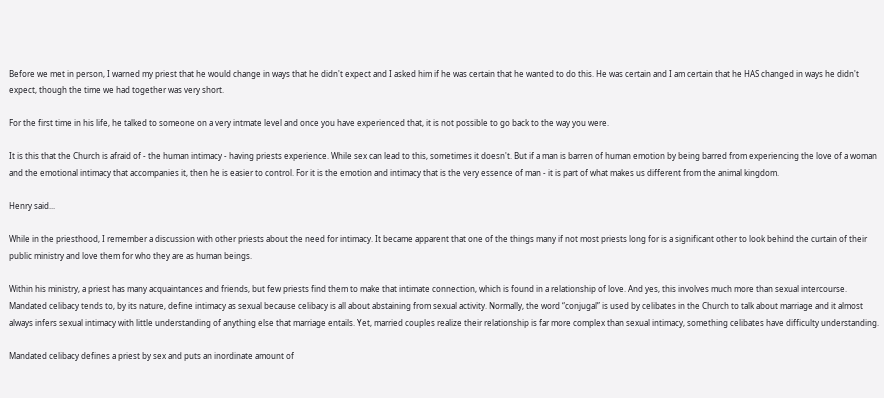Before we met in person, I warned my priest that he would change in ways that he didn't expect and I asked him if he was certain that he wanted to do this. He was certain and I am certain that he HAS changed in ways he didn't expect, though the time we had together was very short.

For the first time in his life, he talked to someone on a very intmate level and once you have experienced that, it is not possible to go back to the way you were.

It is this that the Church is afraid of - the human intimacy - having priests experience. While sex can lead to this, sometimes it doesn't. But if a man is barren of human emotion by being barred from experiencing the love of a woman and the emotional intimacy that accompanies it, then he is easier to control. For it is the emotion and intimacy that is the very essence of man - it is part of what makes us different from the animal kingdom.

Henry said...

While in the priesthood, I remember a discussion with other priests about the need for intimacy. It became apparent that one of the things many if not most priests long for is a significant other to look behind the curtain of their public ministry and love them for who they are as human beings.

Within his ministry, a priest has many acquaintances and friends, but few priests find them to make that intimate connection, which is found in a relationship of love. And yes, this involves much more than sexual intercourse. Mandated celibacy tends to, by its nature, define intimacy as sexual because celibacy is all about abstaining from sexual activity. Normally, the word “conjugal” is used by celibates in the Church to talk about marriage and it almost always infers sexual intimacy with little understanding of anything else that marriage entails. Yet, married couples realize their relationship is far more complex than sexual intimacy, something celibates have difficulty understanding.

Mandated celibacy defines a priest by sex and puts an inordinate amount of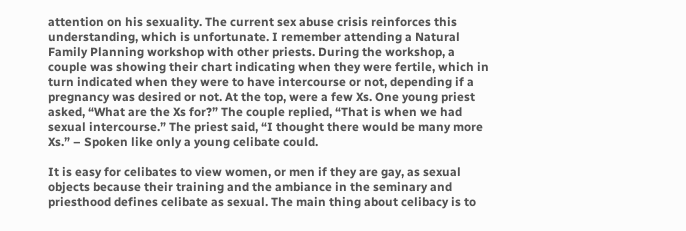attention on his sexuality. The current sex abuse crisis reinforces this understanding, which is unfortunate. I remember attending a Natural Family Planning workshop with other priests. During the workshop, a couple was showing their chart indicating when they were fertile, which in turn indicated when they were to have intercourse or not, depending if a pregnancy was desired or not. At the top, were a few Xs. One young priest asked, “What are the Xs for?” The couple replied, “That is when we had sexual intercourse.” The priest said, “I thought there would be many more Xs.” – Spoken like only a young celibate could.

It is easy for celibates to view women, or men if they are gay, as sexual objects because their training and the ambiance in the seminary and priesthood defines celibate as sexual. The main thing about celibacy is to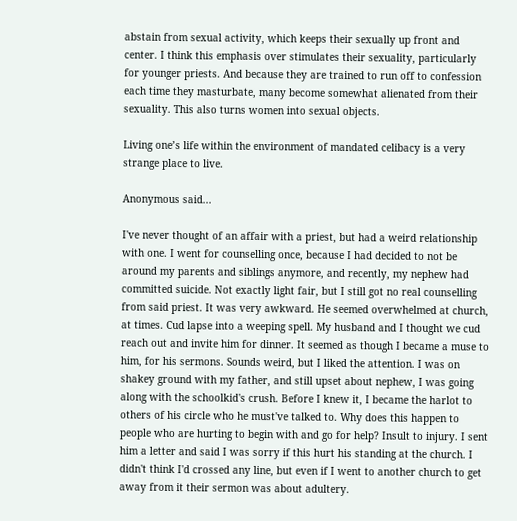abstain from sexual activity, which keeps their sexually up front and center. I think this emphasis over stimulates their sexuality, particularly for younger priests. And because they are trained to run off to confession each time they masturbate, many become somewhat alienated from their sexuality. This also turns women into sexual objects.

Living one’s life within the environment of mandated celibacy is a very strange place to live.

Anonymous said...

I've never thought of an affair with a priest, but had a weird relationship with one. I went for counselling once, because I had decided to not be around my parents and siblings anymore, and recently, my nephew had committed suicide. Not exactly light fair, but I still got no real counselling from said priest. It was very awkward. He seemed overwhelmed at church, at times. Cud lapse into a weeping spell. My husband and I thought we cud reach out and invite him for dinner. It seemed as though I became a muse to him, for his sermons. Sounds weird, but I liked the attention. I was on shakey ground with my father, and still upset about nephew, I was going along with the schoolkid's crush. Before I knew it, I became the harlot to others of his circle who he must've talked to. Why does this happen to people who are hurting to begin with and go for help? Insult to injury. I sent him a letter and said I was sorry if this hurt his standing at the church. I didn't think I'd crossed any line, but even if I went to another church to get away from it their sermon was about adultery.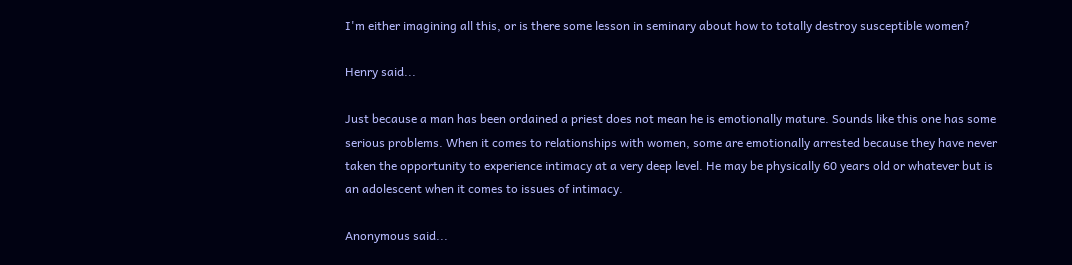I'm either imagining all this, or is there some lesson in seminary about how to totally destroy susceptible women?

Henry said...

Just because a man has been ordained a priest does not mean he is emotionally mature. Sounds like this one has some serious problems. When it comes to relationships with women, some are emotionally arrested because they have never taken the opportunity to experience intimacy at a very deep level. He may be physically 60 years old or whatever but is an adolescent when it comes to issues of intimacy.

Anonymous said...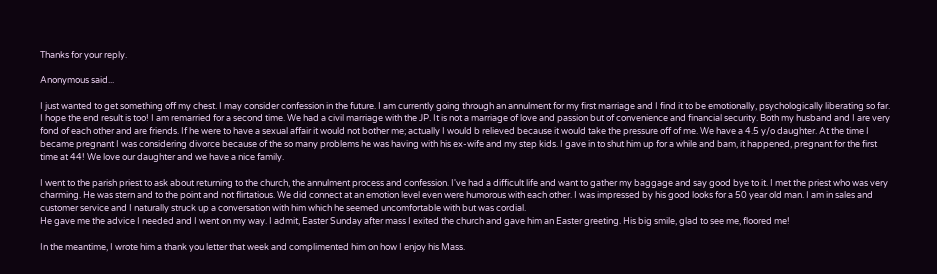Thanks for your reply.

Anonymous said...

I just wanted to get something off my chest. I may consider confession in the future. I am currently going through an annulment for my first marriage and I find it to be emotionally, psychologically liberating so far. I hope the end result is too! I am remarried for a second time. We had a civil marriage with the JP. It is not a marriage of love and passion but of convenience and financial security. Both my husband and I are very fond of each other and are friends. If he were to have a sexual affair it would not bother me; actually I would b relieved because it would take the pressure off of me. We have a 4.5 y/o daughter. At the time I became pregnant I was considering divorce because of the so many problems he was having with his ex-wife and my step kids. I gave in to shut him up for a while and bam, it happened, pregnant for the first time at 44! We love our daughter and we have a nice family.

I went to the parish priest to ask about returning to the church, the annulment process and confession. I've had a difficult life and want to gather my baggage and say good bye to it. I met the priest who was very charming. He was stern and to the point and not flirtatious. We did connect at an emotion level even were humorous with each other. I was impressed by his good looks for a 50 year old man. I am in sales and customer service and I naturally struck up a conversation with him which he seemed uncomfortable with but was cordial.
He gave me the advice I needed and I went on my way. I admit, Easter Sunday after mass I exited the church and gave him an Easter greeting. His big smile, glad to see me, floored me!

In the meantime, I wrote him a thank you letter that week and complimented him on how I enjoy his Mass.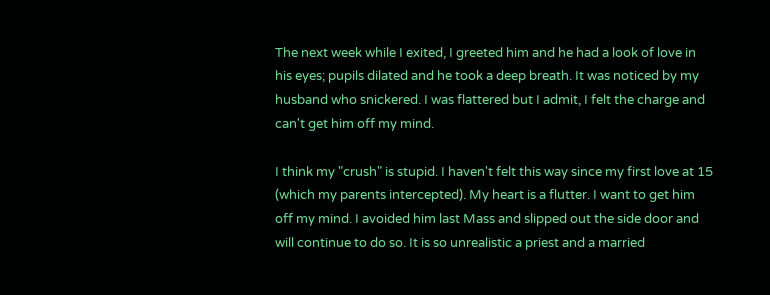The next week while I exited, I greeted him and he had a look of love in his eyes; pupils dilated and he took a deep breath. It was noticed by my husband who snickered. I was flattered but I admit, I felt the charge and can't get him off my mind.

I think my "crush" is stupid. I haven't felt this way since my first love at 15 (which my parents intercepted). My heart is a flutter. I want to get him off my mind. I avoided him last Mass and slipped out the side door and will continue to do so. It is so unrealistic a priest and a married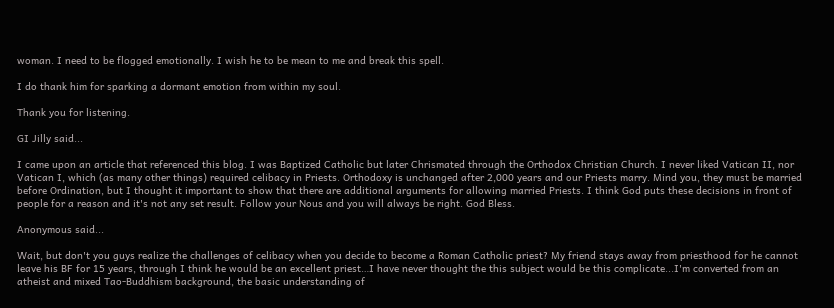woman. I need to be flogged emotionally. I wish he to be mean to me and break this spell.

I do thank him for sparking a dormant emotion from within my soul.

Thank you for listening.

GI Jilly said...

I came upon an article that referenced this blog. I was Baptized Catholic but later Chrismated through the Orthodox Christian Church. I never liked Vatican II, nor Vatican I, which (as many other things) required celibacy in Priests. Orthodoxy is unchanged after 2,000 years and our Priests marry. Mind you, they must be married before Ordination, but I thought it important to show that there are additional arguments for allowing married Priests. I think God puts these decisions in front of people for a reason and it's not any set result. Follow your Nous and you will always be right. God Bless.

Anonymous said...

Wait, but don't you guys realize the challenges of celibacy when you decide to become a Roman Catholic priest? My friend stays away from priesthood for he cannot leave his BF for 15 years, through I think he would be an excellent priest…I have never thought the this subject would be this complicate...I'm converted from an atheist and mixed Tao-Buddhism background, the basic understanding of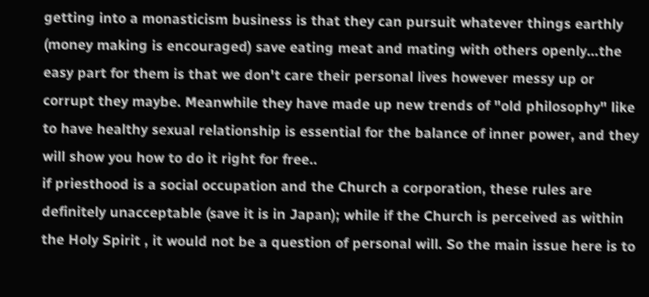getting into a monasticism business is that they can pursuit whatever things earthly (money making is encouraged) save eating meat and mating with others openly…the easy part for them is that we don't care their personal lives however messy up or corrupt they maybe. Meanwhile they have made up new trends of "old philosophy" like to have healthy sexual relationship is essential for the balance of inner power, and they will show you how to do it right for free..
if priesthood is a social occupation and the Church a corporation, these rules are definitely unacceptable (save it is in Japan); while if the Church is perceived as within the Holy Spirit , it would not be a question of personal will. So the main issue here is to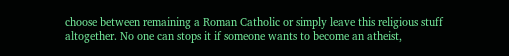choose between remaining a Roman Catholic or simply leave this religious stuff altogether. No one can stops it if someone wants to become an atheist,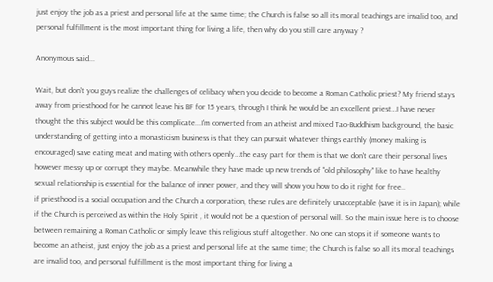just enjoy the job as a priest and personal life at the same time; the Church is false so all its moral teachings are invalid too, and personal fulfillment is the most important thing for living a life, then why do you still care anyway ?

Anonymous said...

Wait, but don't you guys realize the challenges of celibacy when you decide to become a Roman Catholic priest? My friend stays away from priesthood for he cannot leave his BF for 15 years, through I think he would be an excellent priest…I have never thought the this subject would be this complicate...I'm converted from an atheist and mixed Tao-Buddhism background, the basic understanding of getting into a monasticism business is that they can pursuit whatever things earthly (money making is encouraged) save eating meat and mating with others openly…the easy part for them is that we don't care their personal lives however messy up or corrupt they maybe. Meanwhile they have made up new trends of "old philosophy" like to have healthy sexual relationship is essential for the balance of inner power, and they will show you how to do it right for free..
if priesthood is a social occupation and the Church a corporation, these rules are definitely unacceptable (save it is in Japan); while if the Church is perceived as within the Holy Spirit , it would not be a question of personal will. So the main issue here is to choose between remaining a Roman Catholic or simply leave this religious stuff altogether. No one can stops it if someone wants to become an atheist, just enjoy the job as a priest and personal life at the same time; the Church is false so all its moral teachings are invalid too, and personal fulfillment is the most important thing for living a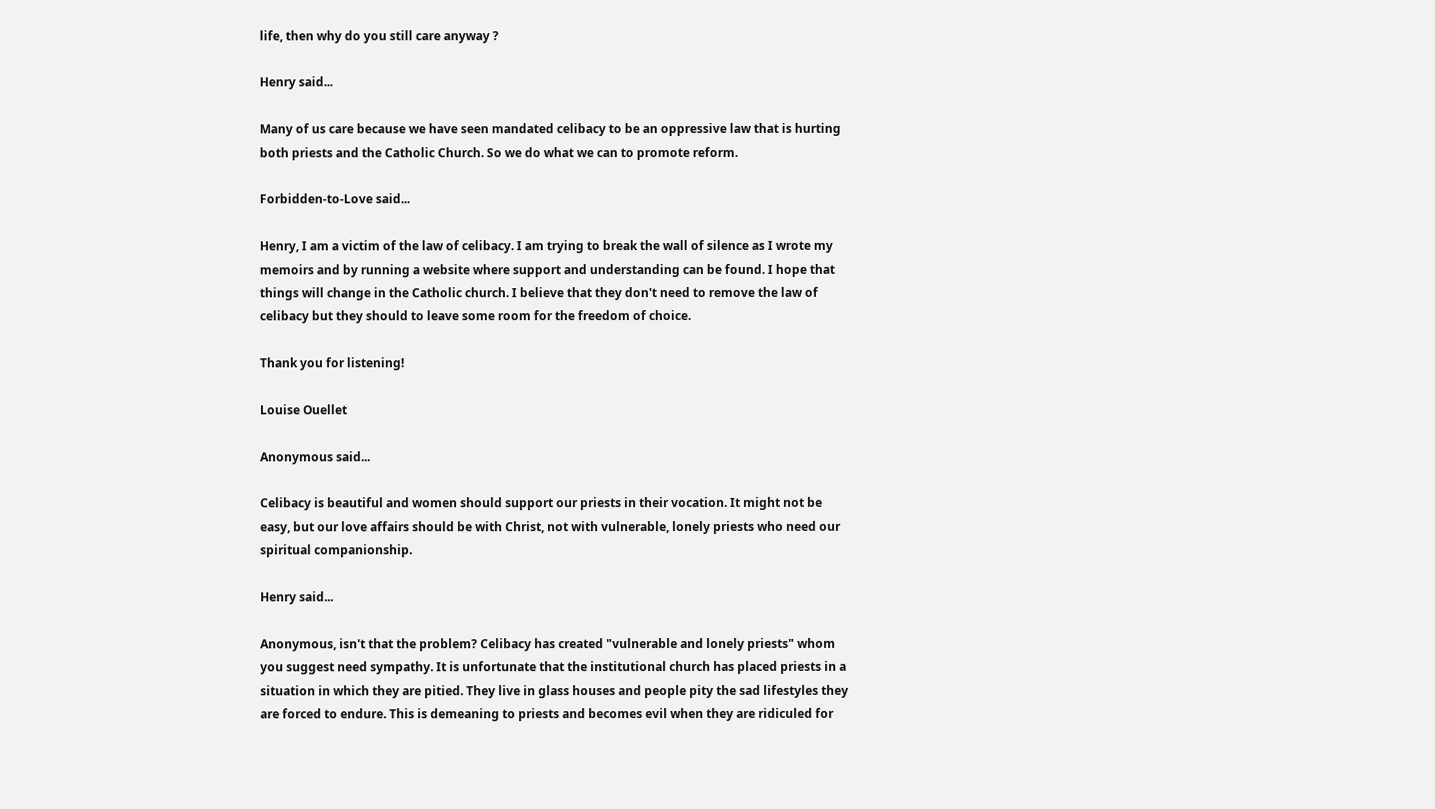life, then why do you still care anyway ?

Henry said...

Many of us care because we have seen mandated celibacy to be an oppressive law that is hurting both priests and the Catholic Church. So we do what we can to promote reform.

Forbidden-to-Love said...

Henry, I am a victim of the law of celibacy. I am trying to break the wall of silence as I wrote my memoirs and by running a website where support and understanding can be found. I hope that things will change in the Catholic church. I believe that they don't need to remove the law of celibacy but they should to leave some room for the freedom of choice.

Thank you for listening!

Louise Ouellet

Anonymous said...

Celibacy is beautiful and women should support our priests in their vocation. It might not be easy, but our love affairs should be with Christ, not with vulnerable, lonely priests who need our spiritual companionship.

Henry said...

Anonymous, isn't that the problem? Celibacy has created "vulnerable and lonely priests" whom you suggest need sympathy. It is unfortunate that the institutional church has placed priests in a situation in which they are pitied. They live in glass houses and people pity the sad lifestyles they are forced to endure. This is demeaning to priests and becomes evil when they are ridiculed for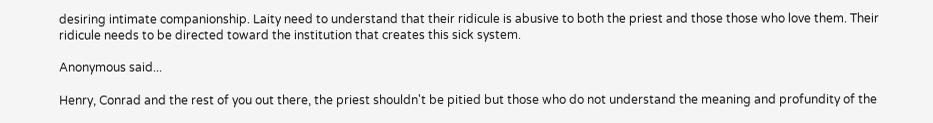desiring intimate companionship. Laity need to understand that their ridicule is abusive to both the priest and those those who love them. Their ridicule needs to be directed toward the institution that creates this sick system.

Anonymous said...

Henry, Conrad and the rest of you out there, the priest shouldn't be pitied but those who do not understand the meaning and profundity of the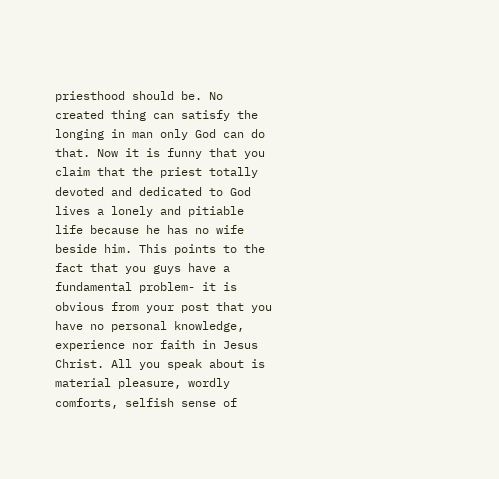priesthood should be. No created thing can satisfy the longing in man only God can do that. Now it is funny that you claim that the priest totally devoted and dedicated to God lives a lonely and pitiable life because he has no wife beside him. This points to the fact that you guys have a fundamental problem- it is obvious from your post that you have no personal knowledge, experience nor faith in Jesus Christ. All you speak about is material pleasure, wordly comforts, selfish sense of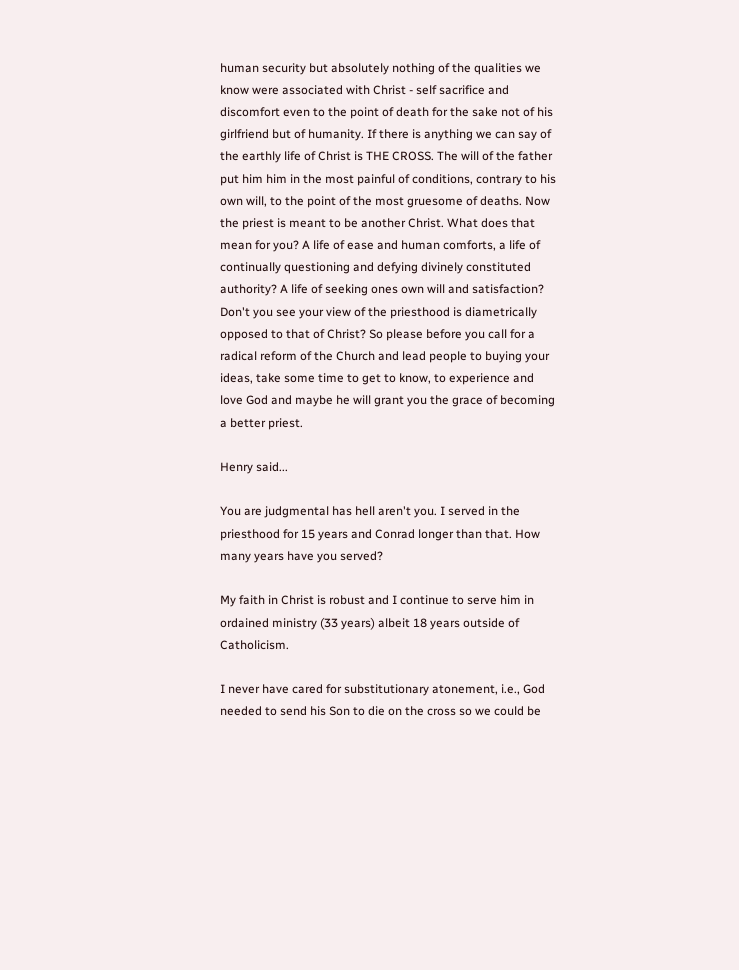human security but absolutely nothing of the qualities we know were associated with Christ - self sacrifice and discomfort even to the point of death for the sake not of his girlfriend but of humanity. If there is anything we can say of the earthly life of Christ is THE CROSS. The will of the father put him him in the most painful of conditions, contrary to his own will, to the point of the most gruesome of deaths. Now the priest is meant to be another Christ. What does that mean for you? A life of ease and human comforts, a life of continually questioning and defying divinely constituted authority? A life of seeking ones own will and satisfaction? Don't you see your view of the priesthood is diametrically opposed to that of Christ? So please before you call for a radical reform of the Church and lead people to buying your ideas, take some time to get to know, to experience and love God and maybe he will grant you the grace of becoming a better priest.

Henry said...

You are judgmental has hell aren't you. I served in the priesthood for 15 years and Conrad longer than that. How many years have you served?

My faith in Christ is robust and I continue to serve him in ordained ministry (33 years) albeit 18 years outside of Catholicism.

I never have cared for substitutionary atonement, i.e., God needed to send his Son to die on the cross so we could be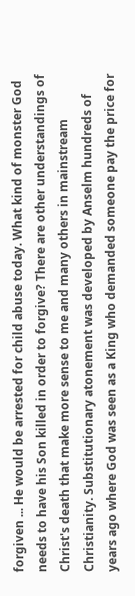forgiven ... He would be arrested for child abuse today. What kind of monster God needs to have his Son killed in order to forgive? There are other understandings of Christ's death that make more sense to me and many others in mainstream Christianity. Substitutionary atonement was developed by Anselm hundreds of years ago where God was seen as a King who demanded someone pay the price for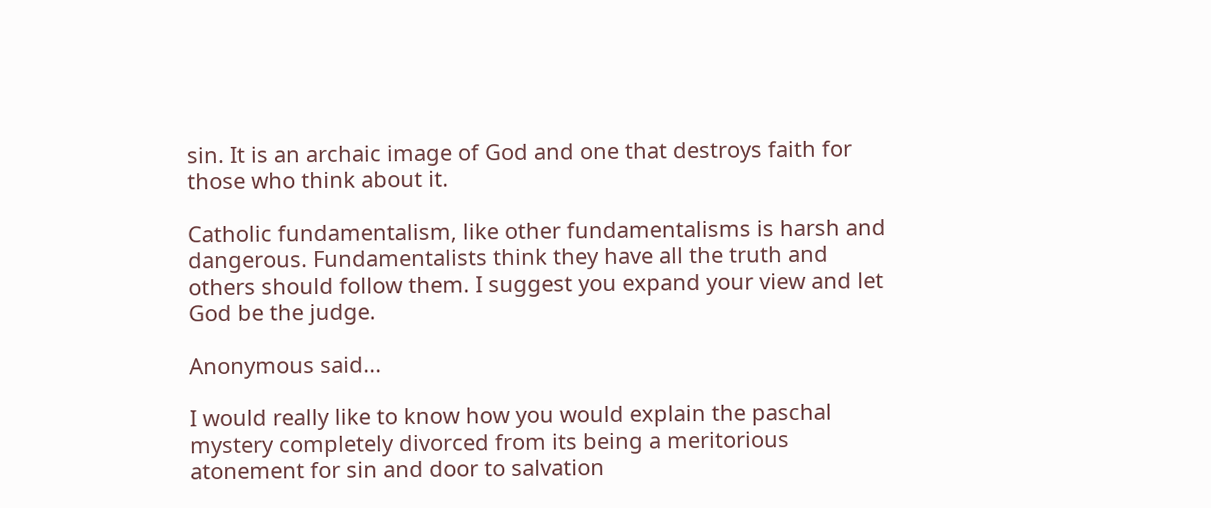sin. It is an archaic image of God and one that destroys faith for those who think about it.

Catholic fundamentalism, like other fundamentalisms is harsh and dangerous. Fundamentalists think they have all the truth and others should follow them. I suggest you expand your view and let God be the judge.

Anonymous said...

I would really like to know how you would explain the paschal mystery completely divorced from its being a meritorious atonement for sin and door to salvation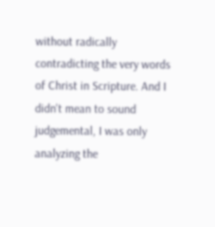without radically contradicting the very words of Christ in Scripture. And I didn't mean to sound judgemental, I was only analyzing the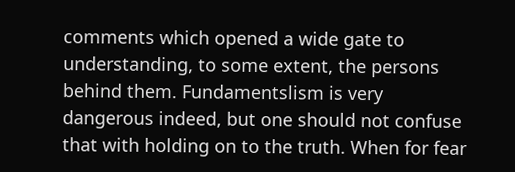comments which opened a wide gate to understanding, to some extent, the persons behind them. Fundamentslism is very dangerous indeed, but one should not confuse that with holding on to the truth. When for fear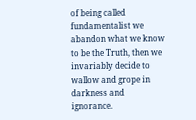of being called fundamentalist we abandon what we know to be the Truth, then we invariably decide to wallow and grope in darkness and ignorance.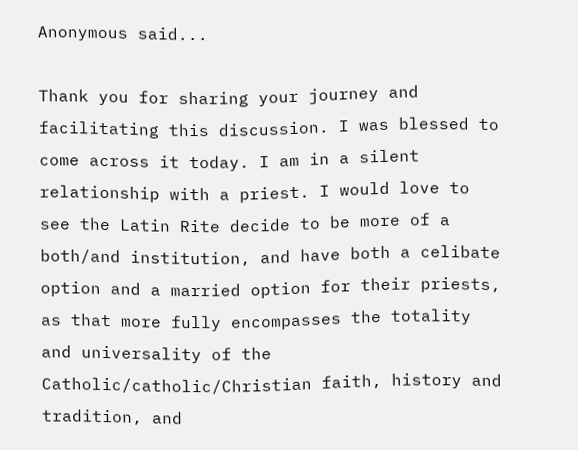Anonymous said...

Thank you for sharing your journey and facilitating this discussion. I was blessed to come across it today. I am in a silent relationship with a priest. I would love to see the Latin Rite decide to be more of a both/and institution, and have both a celibate option and a married option for their priests, as that more fully encompasses the totality and universality of the Catholic/catholic/Christian faith, history and tradition, and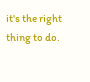it's the right thing to do.